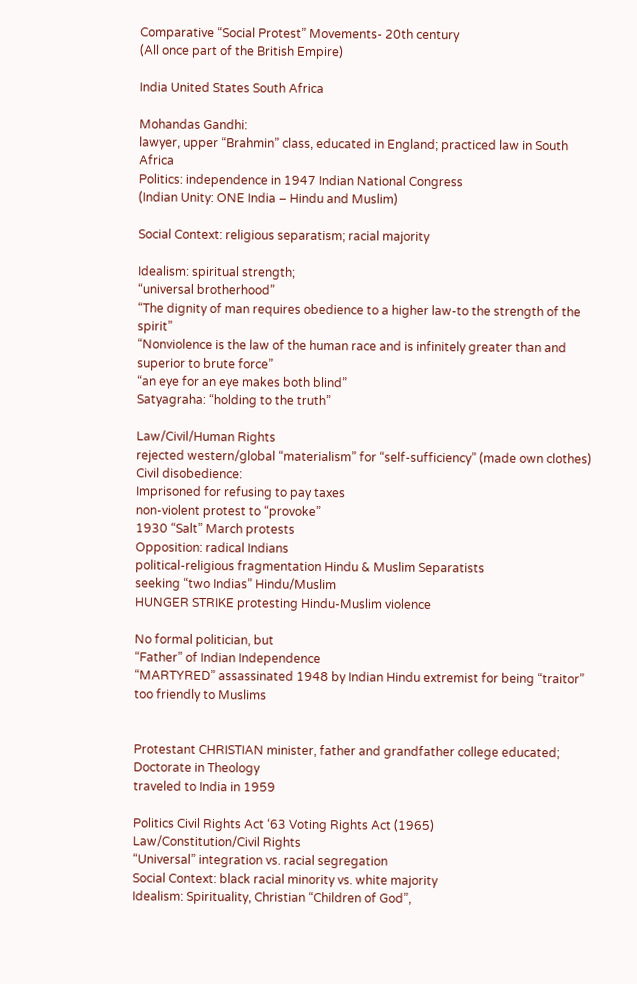Comparative “Social Protest” Movements- 20th century
(All once part of the British Empire)

India United States South Africa

Mohandas Gandhi:
lawyer, upper “Brahmin” class, educated in England; practiced law in South Africa
Politics: independence in 1947 Indian National Congress
(Indian Unity: ONE India – Hindu and Muslim)

Social Context: religious separatism; racial majority

Idealism: spiritual strength;
“universal brotherhood”
“The dignity of man requires obedience to a higher law-to the strength of the spirit”
“Nonviolence is the law of the human race and is infinitely greater than and superior to brute force”
“an eye for an eye makes both blind”
Satyagraha: “holding to the truth”

Law/Civil/Human Rights
rejected western/global “materialism” for “self-sufficiency” (made own clothes)
Civil disobedience:
Imprisoned for refusing to pay taxes
non-violent protest to “provoke”
1930 “Salt” March protests
Opposition: radical Indians
political-religious fragmentation Hindu & Muslim Separatists
seeking “two Indias” Hindu/Muslim
HUNGER STRIKE protesting Hindu-Muslim violence

No formal politician, but
“Father” of Indian Independence
“MARTYRED” assassinated 1948 by Indian Hindu extremist for being “traitor” too friendly to Muslims


Protestant CHRISTIAN minister, father and grandfather college educated; Doctorate in Theology
traveled to India in 1959

Politics Civil Rights Act ‘63 Voting Rights Act (1965)
Law/Constitution/Civil Rights
“Universal” integration vs. racial segregation
Social Context: black racial minority vs. white majority
Idealism: Spirituality, Christian “Children of God”,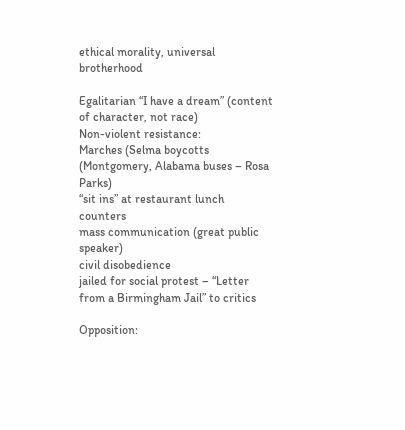ethical morality, universal brotherhood

Egalitarian “I have a dream” (content of character, not race)
Non-violent resistance:
Marches (Selma boycotts (Montgomery, Alabama buses – Rosa Parks)
“sit ins” at restaurant lunch counters
mass communication (great public speaker)
civil disobedience
jailed for social protest – “Letter from a Birmingham Jail” to critics

Opposition: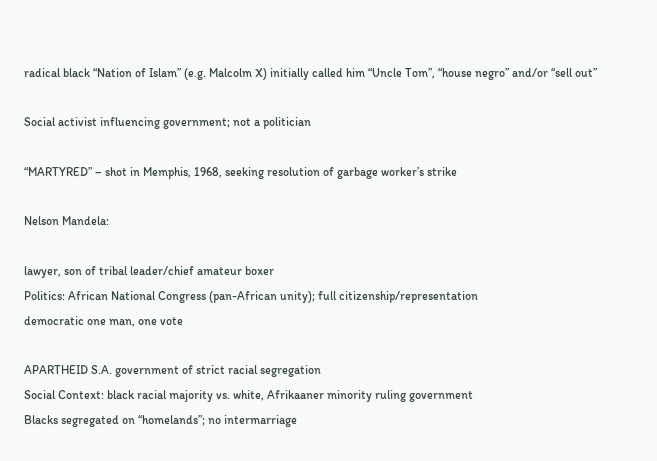radical black “Nation of Islam” (e.g. Malcolm X) initially called him “Uncle Tom”, “house negro” and/or “sell out”

Social activist influencing government; not a politician

“MARTYRED” – shot in Memphis, 1968, seeking resolution of garbage worker’s strike

Nelson Mandela:

lawyer, son of tribal leader/chief amateur boxer
Politics: African National Congress (pan-African unity); full citizenship/representation
democratic one man, one vote

APARTHEID S.A. government of strict racial segregation
Social Context: black racial majority vs. white, Afrikaaner minority ruling government
Blacks segregated on “homelands”; no intermarriage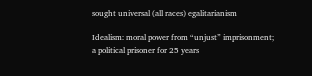sought universal (all races) egalitarianism

Idealism: moral power from “unjust” imprisonment;
a political prisoner for 25 years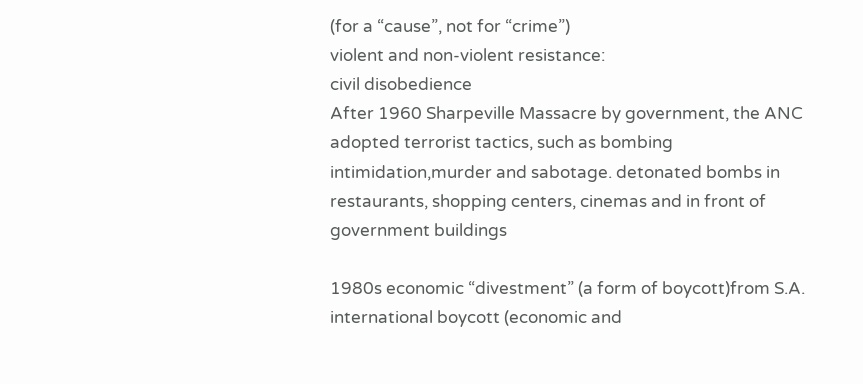(for a “cause”, not for “crime”)
violent and non-violent resistance:
civil disobedience
After 1960 Sharpeville Massacre by government, the ANC adopted terrorist tactics, such as bombing intimidation,murder and sabotage. detonated bombs in restaurants, shopping centers, cinemas and in front of government buildings

1980s economic “divestment” (a form of boycott)from S.A.
international boycott (economic and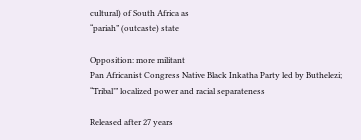cultural) of South Africa as
“pariah” (outcaste) state

Opposition: more militant
Pan Africanist Congress Native Black Inkatha Party led by Buthelezi; “Tribal’” localized power and racial separateness

Released after 27 years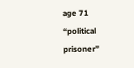age 71 “political prisoner”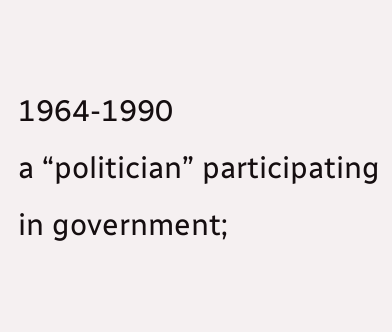1964-1990
a “politician” participating in government;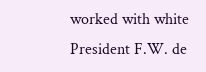worked with white President F.W. de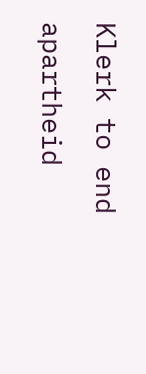Klerk to end apartheid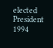elected President 1994